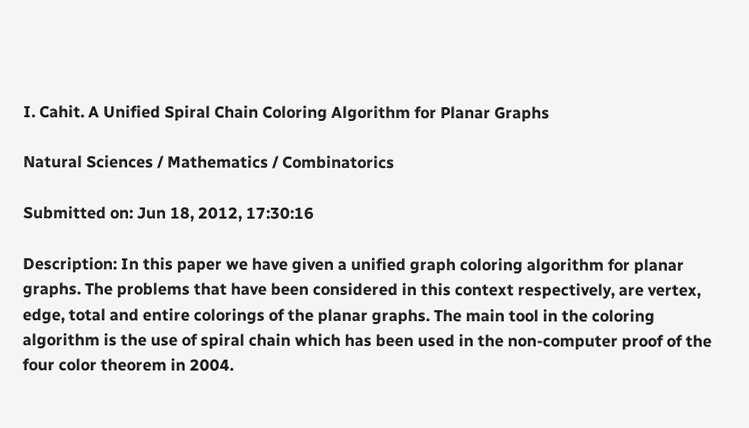I. Cahit. A Unified Spiral Chain Coloring Algorithm for Planar Graphs

Natural Sciences / Mathematics / Combinatorics

Submitted on: Jun 18, 2012, 17:30:16

Description: In this paper we have given a unified graph coloring algorithm for planar graphs. The problems that have been considered in this context respectively, are vertex, edge, total and entire colorings of the planar graphs. The main tool in the coloring algorithm is the use of spiral chain which has been used in the non-computer proof of the four color theorem in 2004.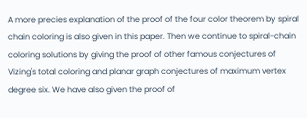A more precies explanation of the proof of the four color theorem by spiral chain coloring is also given in this paper. Then we continue to spiral-chain coloring solutions by giving the proof of other famous conjectures of Vizing's total coloring and planar graph conjectures of maximum vertex degree six. We have also given the proof of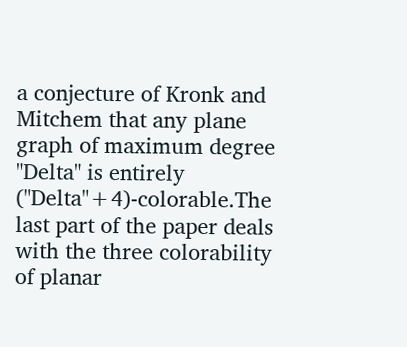a conjecture of Kronk and Mitchem that any plane graph of maximum degree "Delta" is entirely ("Delta"+4)-colorable.The last part of the paper deals with the three colorability of planar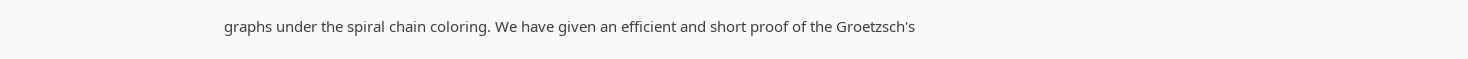graphs under the spiral chain coloring. We have given an efficient and short proof of the Groetzsch's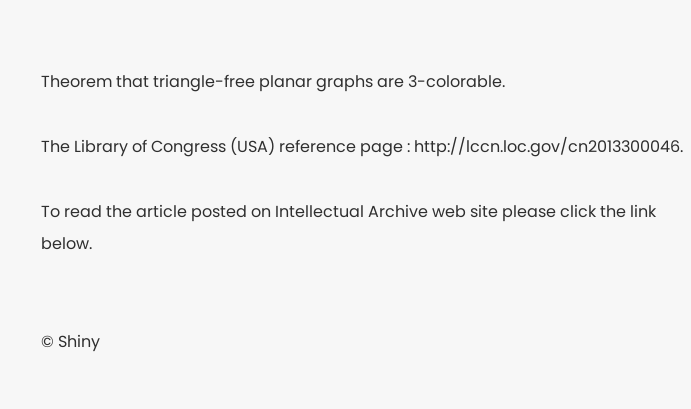Theorem that triangle-free planar graphs are 3-colorable.

The Library of Congress (USA) reference page : http://lccn.loc.gov/cn2013300046.

To read the article posted on Intellectual Archive web site please click the link below.


© Shiny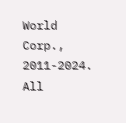World Corp., 2011-2024. All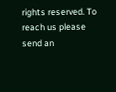rights reserved. To reach us please send an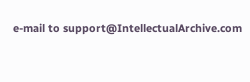e-mail to support@IntellectualArchive.com